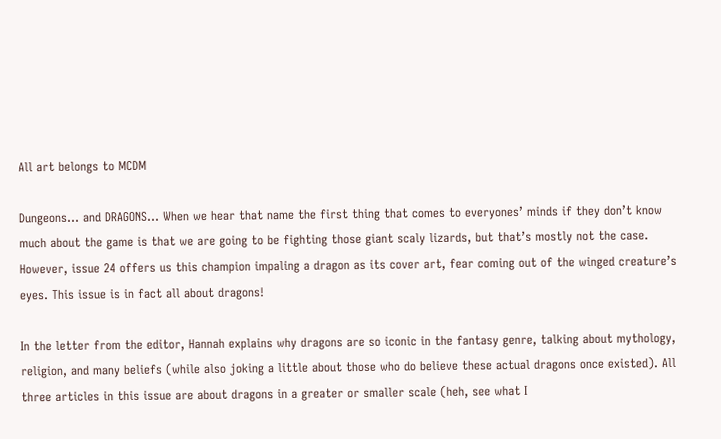All art belongs to MCDM

Dungeons… and DRAGONS… When we hear that name the first thing that comes to everyones’ minds if they don’t know much about the game is that we are going to be fighting those giant scaly lizards, but that’s mostly not the case. However, issue 24 offers us this champion impaling a dragon as its cover art, fear coming out of the winged creature’s eyes. This issue is in fact all about dragons!

In the letter from the editor, Hannah explains why dragons are so iconic in the fantasy genre, talking about mythology, religion, and many beliefs (while also joking a little about those who do believe these actual dragons once existed). All three articles in this issue are about dragons in a greater or smaller scale (heh, see what I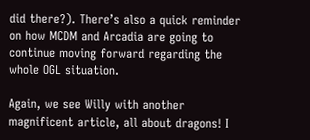did there?). There’s also a quick reminder on how MCDM and Arcadia are going to continue moving forward regarding the whole OGL situation.

Again, we see Willy with another magnificent article, all about dragons! I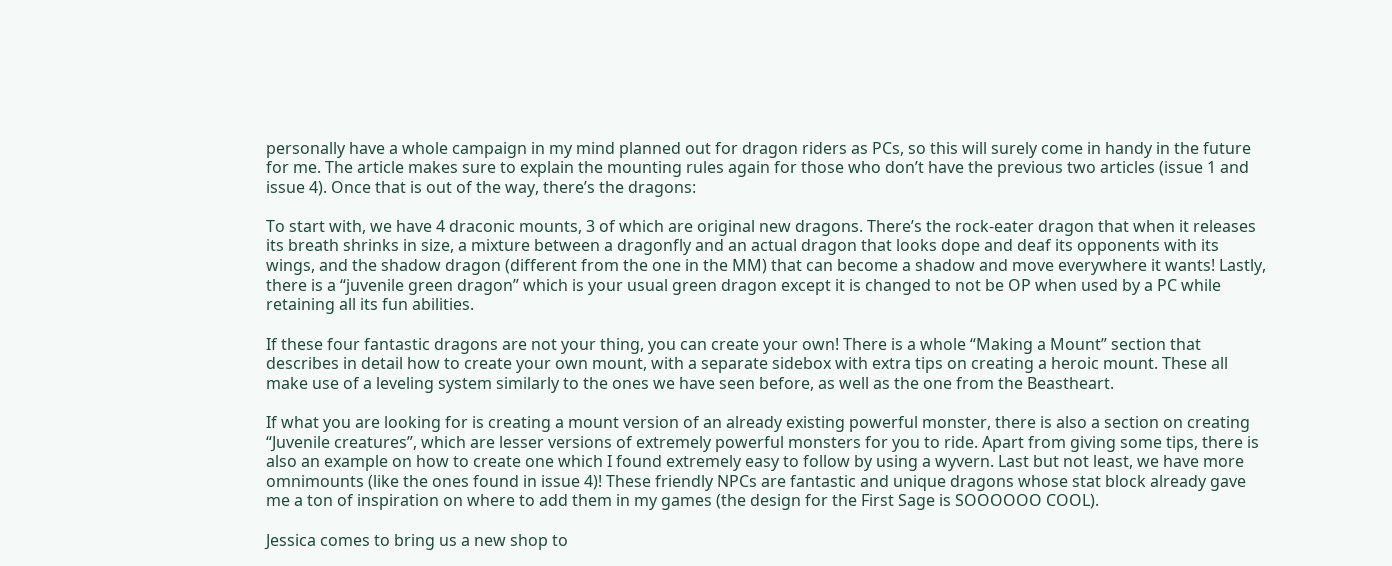personally have a whole campaign in my mind planned out for dragon riders as PCs, so this will surely come in handy in the future for me. The article makes sure to explain the mounting rules again for those who don’t have the previous two articles (issue 1 and issue 4). Once that is out of the way, there’s the dragons:

To start with, we have 4 draconic mounts, 3 of which are original new dragons. There’s the rock-eater dragon that when it releases its breath shrinks in size, a mixture between a dragonfly and an actual dragon that looks dope and deaf its opponents with its wings, and the shadow dragon (different from the one in the MM) that can become a shadow and move everywhere it wants! Lastly, there is a “juvenile green dragon” which is your usual green dragon except it is changed to not be OP when used by a PC while retaining all its fun abilities.

If these four fantastic dragons are not your thing, you can create your own! There is a whole “Making a Mount” section that describes in detail how to create your own mount, with a separate sidebox with extra tips on creating a heroic mount. These all make use of a leveling system similarly to the ones we have seen before, as well as the one from the Beastheart.

If what you are looking for is creating a mount version of an already existing powerful monster, there is also a section on creating “Juvenile creatures”, which are lesser versions of extremely powerful monsters for you to ride. Apart from giving some tips, there is also an example on how to create one which I found extremely easy to follow by using a wyvern. Last but not least, we have more omnimounts (like the ones found in issue 4)! These friendly NPCs are fantastic and unique dragons whose stat block already gave me a ton of inspiration on where to add them in my games (the design for the First Sage is SOOOOOO COOL).

Jessica comes to bring us a new shop to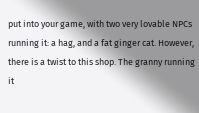put into your game, with two very lovable NPCs running it: a hag, and a fat ginger cat. However, there is a twist to this shop. The granny running it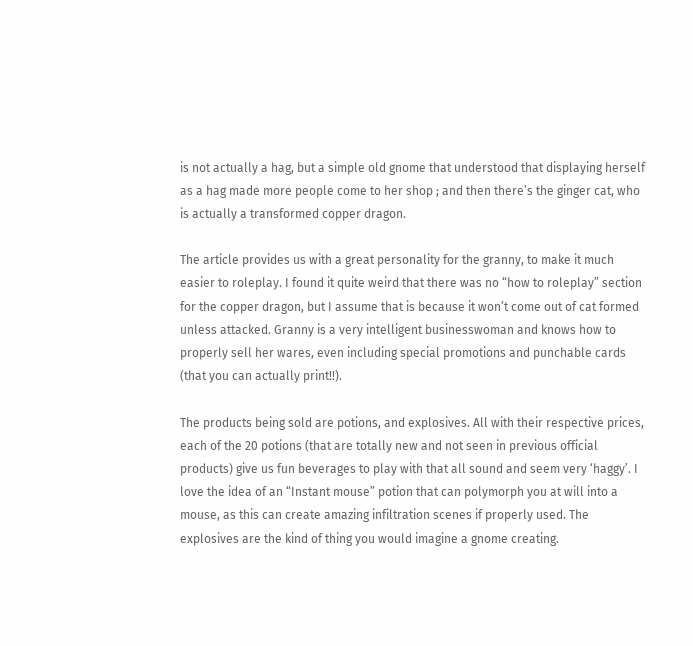is not actually a hag, but a simple old gnome that understood that displaying herself as a hag made more people come to her shop ; and then there’s the ginger cat, who is actually a transformed copper dragon.

The article provides us with a great personality for the granny, to make it much easier to roleplay. I found it quite weird that there was no “how to roleplay” section for the copper dragon, but I assume that is because it won’t come out of cat formed unless attacked. Granny is a very intelligent businesswoman and knows how to properly sell her wares, even including special promotions and punchable cards (that you can actually print!!).

The products being sold are potions, and explosives. All with their respective prices, each of the 20 potions (that are totally new and not seen in previous official products) give us fun beverages to play with that all sound and seem very ‘haggy’. I love the idea of an “Instant mouse” potion that can polymorph you at will into a mouse, as this can create amazing infiltration scenes if properly used. The explosives are the kind of thing you would imagine a gnome creating.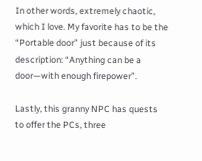In other words, extremely chaotic, which I love. My favorite has to be the “Portable door” just because of its description: “Anything can be a door—with enough firepower”.

Lastly, this granny NPC has quests to offer the PCs, three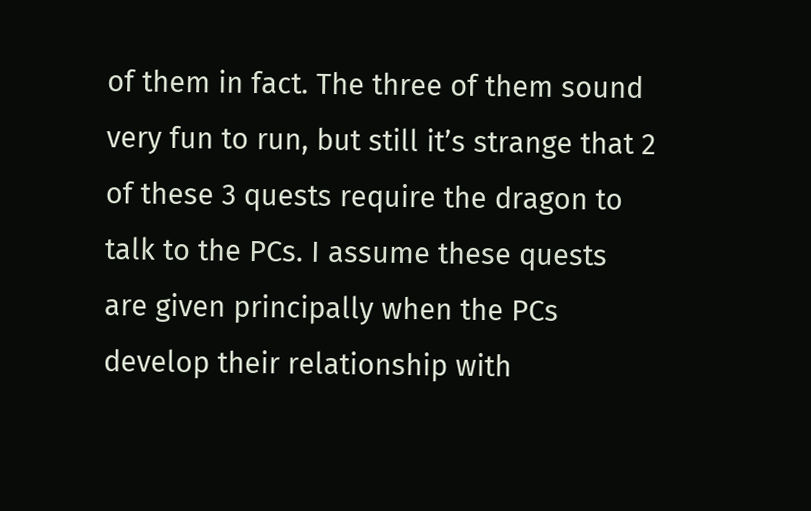of them in fact. The three of them sound very fun to run, but still it’s strange that 2 of these 3 quests require the dragon to talk to the PCs. I assume these quests are given principally when the PCs develop their relationship with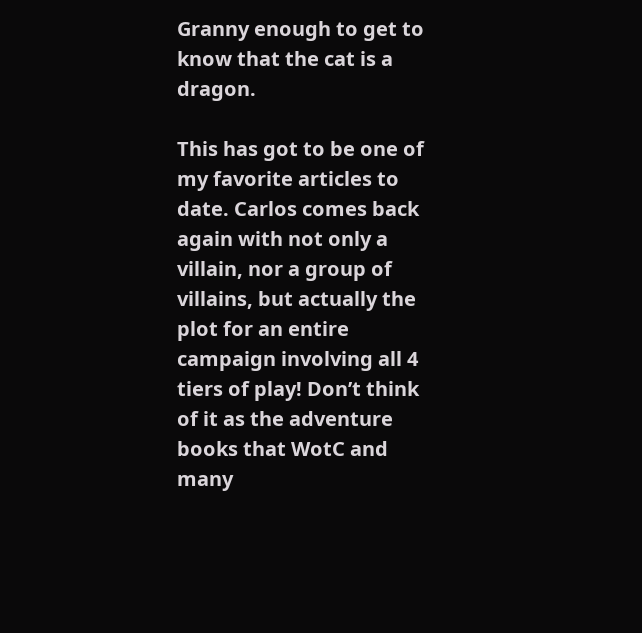Granny enough to get to know that the cat is a dragon.

This has got to be one of my favorite articles to date. Carlos comes back again with not only a villain, nor a group of villains, but actually the plot for an entire campaign involving all 4 tiers of play! Don’t think of it as the adventure books that WotC and many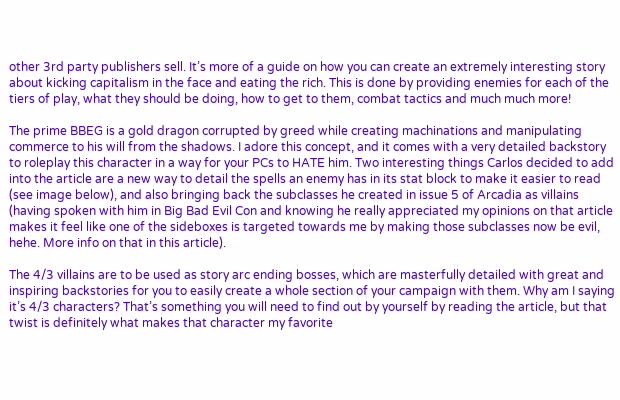other 3rd party publishers sell. It’s more of a guide on how you can create an extremely interesting story about kicking capitalism in the face and eating the rich. This is done by providing enemies for each of the tiers of play, what they should be doing, how to get to them, combat tactics and much much more!

The prime BBEG is a gold dragon corrupted by greed while creating machinations and manipulating commerce to his will from the shadows. I adore this concept, and it comes with a very detailed backstory to roleplay this character in a way for your PCs to HATE him. Two interesting things Carlos decided to add into the article are a new way to detail the spells an enemy has in its stat block to make it easier to read (see image below), and also bringing back the subclasses he created in issue 5 of Arcadia as villains (having spoken with him in Big Bad Evil Con and knowing he really appreciated my opinions on that article makes it feel like one of the sideboxes is targeted towards me by making those subclasses now be evil, hehe. More info on that in this article).

The 4/3 villains are to be used as story arc ending bosses, which are masterfully detailed with great and inspiring backstories for you to easily create a whole section of your campaign with them. Why am I saying it’s 4/3 characters? That’s something you will need to find out by yourself by reading the article, but that twist is definitely what makes that character my favorite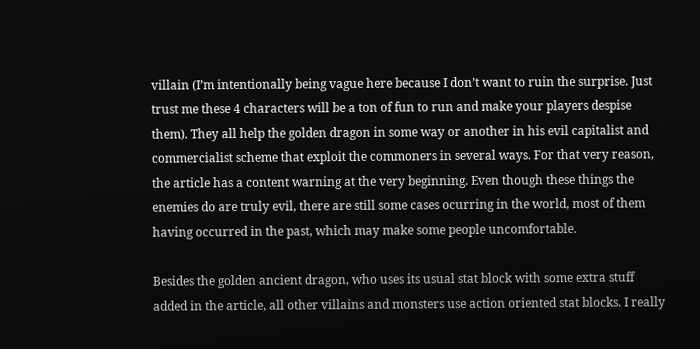villain (I’m intentionally being vague here because I don’t want to ruin the surprise. Just trust me these 4 characters will be a ton of fun to run and make your players despise them). They all help the golden dragon in some way or another in his evil capitalist and commercialist scheme that exploit the commoners in several ways. For that very reason, the article has a content warning at the very beginning. Even though these things the enemies do are truly evil, there are still some cases ocurring in the world, most of them having occurred in the past, which may make some people uncomfortable.

Besides the golden ancient dragon, who uses its usual stat block with some extra stuff added in the article, all other villains and monsters use action oriented stat blocks. I really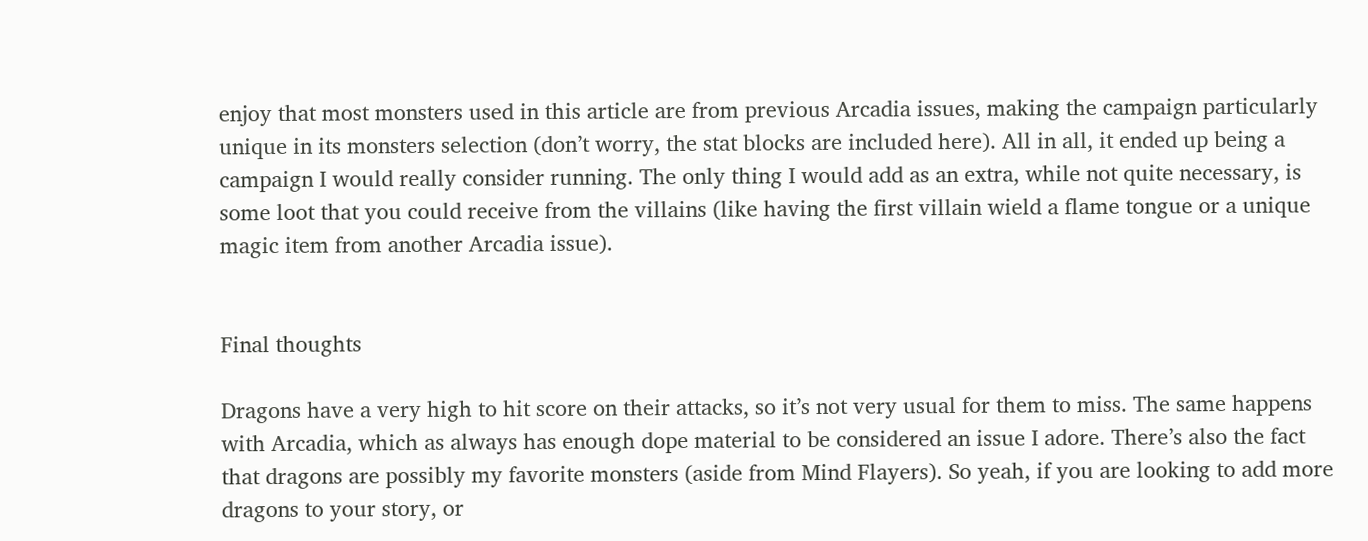enjoy that most monsters used in this article are from previous Arcadia issues, making the campaign particularly unique in its monsters selection (don’t worry, the stat blocks are included here). All in all, it ended up being a campaign I would really consider running. The only thing I would add as an extra, while not quite necessary, is some loot that you could receive from the villains (like having the first villain wield a flame tongue or a unique magic item from another Arcadia issue).


Final thoughts

Dragons have a very high to hit score on their attacks, so it’s not very usual for them to miss. The same happens with Arcadia, which as always has enough dope material to be considered an issue I adore. There’s also the fact that dragons are possibly my favorite monsters (aside from Mind Flayers). So yeah, if you are looking to add more dragons to your story, or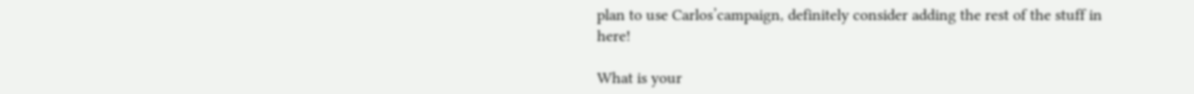plan to use Carlos’campaign, definitely consider adding the rest of the stuff in here!

What is your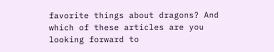favorite things about dragons? And which of these articles are you looking forward to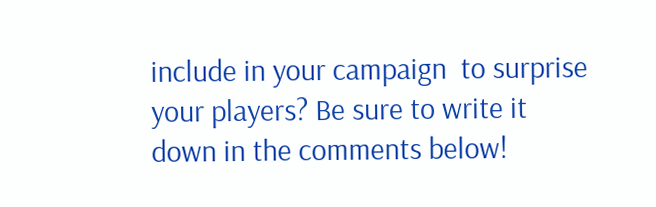include in your campaign  to surprise your players? Be sure to write it down in the comments below!